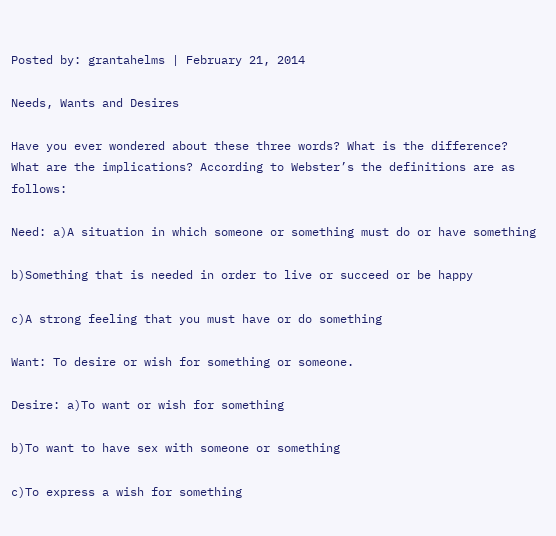Posted by: grantahelms | February 21, 2014

Needs, Wants and Desires

Have you ever wondered about these three words? What is the difference? What are the implications? According to Webster’s the definitions are as follows:

Need: a)A situation in which someone or something must do or have something

b)Something that is needed in order to live or succeed or be happy

c)A strong feeling that you must have or do something

Want: To desire or wish for something or someone.

Desire: a)To want or wish for something

b)To want to have sex with someone or something

c)To express a wish for something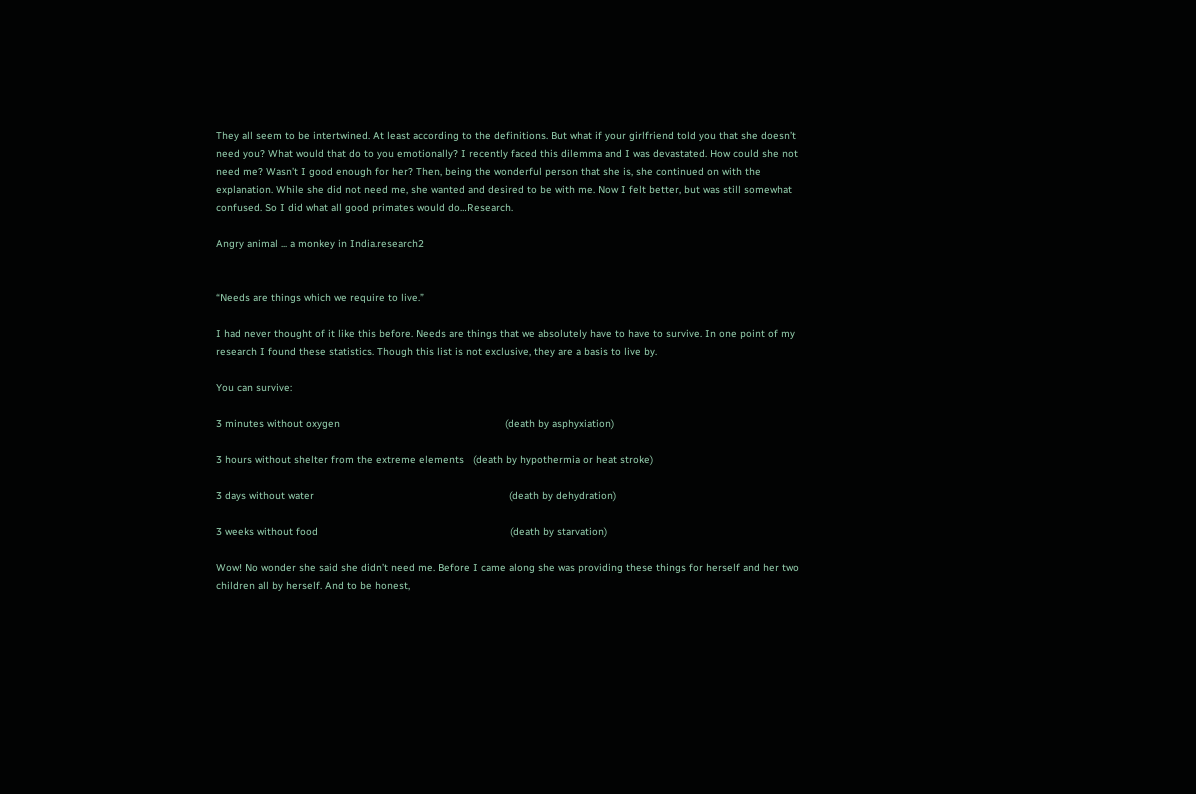They all seem to be intertwined. At least according to the definitions. But what if your girlfriend told you that she doesn’t need you? What would that do to you emotionally? I recently faced this dilemma and I was devastated. How could she not need me? Wasn’t I good enough for her? Then, being the wonderful person that she is, she continued on with the explanation. While she did not need me, she wanted and desired to be with me. Now I felt better, but was still somewhat confused. So I did what all good primates would do…Research.

Angry animal ... a monkey in India.research2


“Needs are things which we require to live.”

I had never thought of it like this before. Needs are things that we absolutely have to have to survive. In one point of my research I found these statistics. Though this list is not exclusive, they are a basis to live by.

You can survive:

3 minutes without oxygen                                                       (death by asphyxiation)

3 hours without shelter from the extreme elements   (death by hypothermia or heat stroke)

3 days without water                                                                 (death by dehydration)

3 weeks without food                                                                (death by starvation)

Wow! No wonder she said she didn’t need me. Before I came along she was providing these things for herself and her two children all by herself. And to be honest,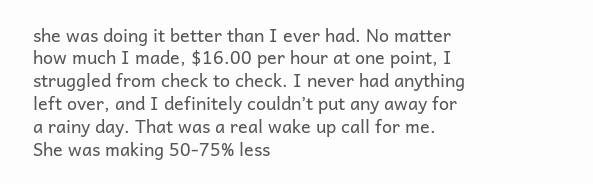she was doing it better than I ever had. No matter how much I made, $16.00 per hour at one point, I struggled from check to check. I never had anything left over, and I definitely couldn’t put any away for a rainy day. That was a real wake up call for me. She was making 50-75% less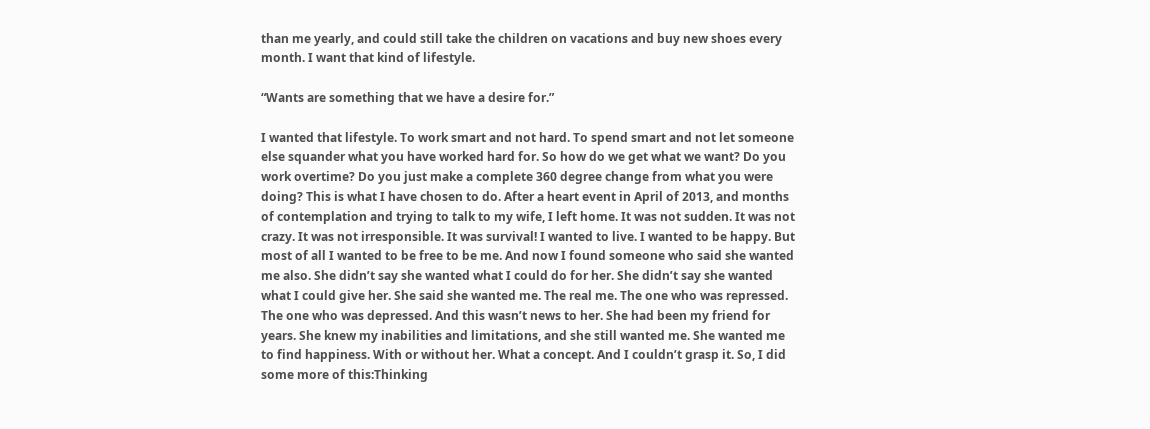than me yearly, and could still take the children on vacations and buy new shoes every month. I want that kind of lifestyle.

“Wants are something that we have a desire for.”

I wanted that lifestyle. To work smart and not hard. To spend smart and not let someone else squander what you have worked hard for. So how do we get what we want? Do you work overtime? Do you just make a complete 360 degree change from what you were doing? This is what I have chosen to do. After a heart event in April of 2013, and months of contemplation and trying to talk to my wife, I left home. It was not sudden. It was not crazy. It was not irresponsible. It was survival! I wanted to live. I wanted to be happy. But most of all I wanted to be free to be me. And now I found someone who said she wanted me also. She didn’t say she wanted what I could do for her. She didn’t say she wanted what I could give her. She said she wanted me. The real me. The one who was repressed. The one who was depressed. And this wasn’t news to her. She had been my friend for years. She knew my inabilities and limitations, and she still wanted me. She wanted me to find happiness. With or without her. What a concept. And I couldn’t grasp it. So, I did some more of this:Thinking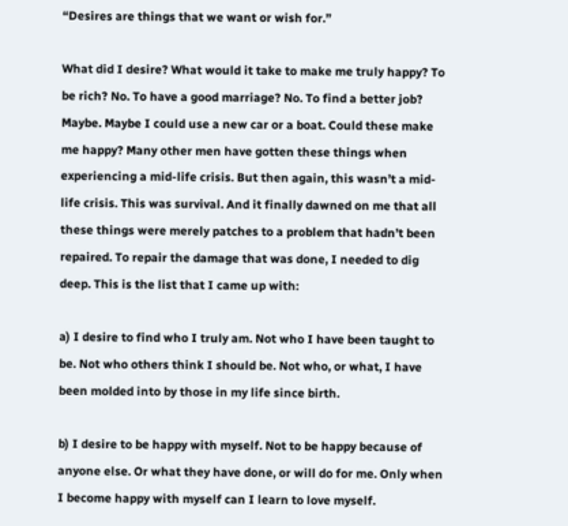“Desires are things that we want or wish for.”

What did I desire? What would it take to make me truly happy? To be rich? No. To have a good marriage? No. To find a better job? Maybe. Maybe I could use a new car or a boat. Could these make me happy? Many other men have gotten these things when experiencing a mid-life crisis. But then again, this wasn’t a mid-life crisis. This was survival. And it finally dawned on me that all these things were merely patches to a problem that hadn’t been repaired. To repair the damage that was done, I needed to dig deep. This is the list that I came up with:

a) I desire to find who I truly am. Not who I have been taught to be. Not who others think I should be. Not who, or what, I have been molded into by those in my life since birth.

b) I desire to be happy with myself. Not to be happy because of anyone else. Or what they have done, or will do for me. Only when I become happy with myself can I learn to love myself.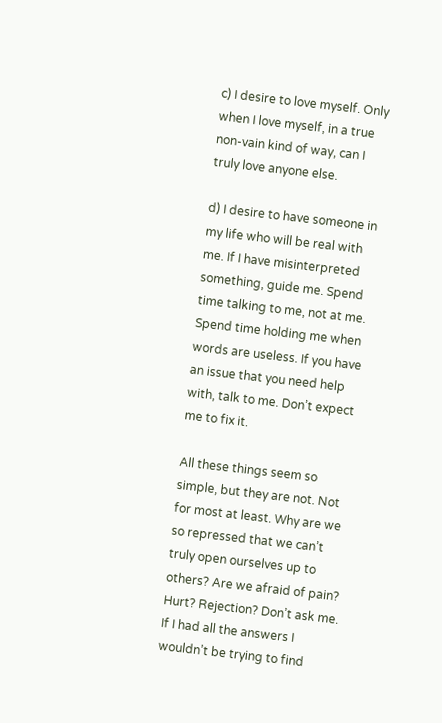c) I desire to love myself. Only when I love myself, in a true non-vain kind of way, can I truly love anyone else.

d) I desire to have someone in my life who will be real with me. If I have misinterpreted something, guide me. Spend time talking to me, not at me. Spend time holding me when words are useless. If you have an issue that you need help with, talk to me. Don’t expect me to fix it.

All these things seem so simple, but they are not. Not for most at least. Why are we so repressed that we can’t truly open ourselves up to others? Are we afraid of pain? Hurt? Rejection? Don’t ask me. If I had all the answers I wouldn’t be trying to find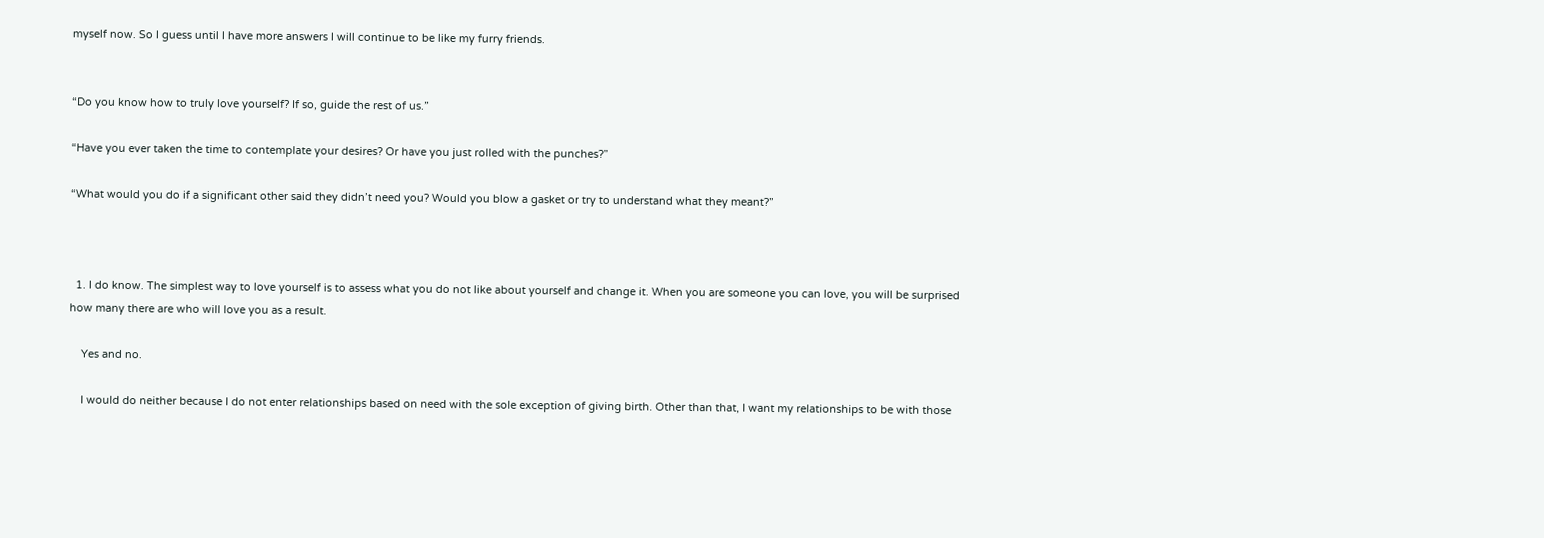myself now. So I guess until I have more answers I will continue to be like my furry friends.


“Do you know how to truly love yourself? If so, guide the rest of us.”

“Have you ever taken the time to contemplate your desires? Or have you just rolled with the punches?”

“What would you do if a significant other said they didn’t need you? Would you blow a gasket or try to understand what they meant?”



  1. I do know. The simplest way to love yourself is to assess what you do not like about yourself and change it. When you are someone you can love, you will be surprised how many there are who will love you as a result.

    Yes and no.

    I would do neither because I do not enter relationships based on need with the sole exception of giving birth. Other than that, I want my relationships to be with those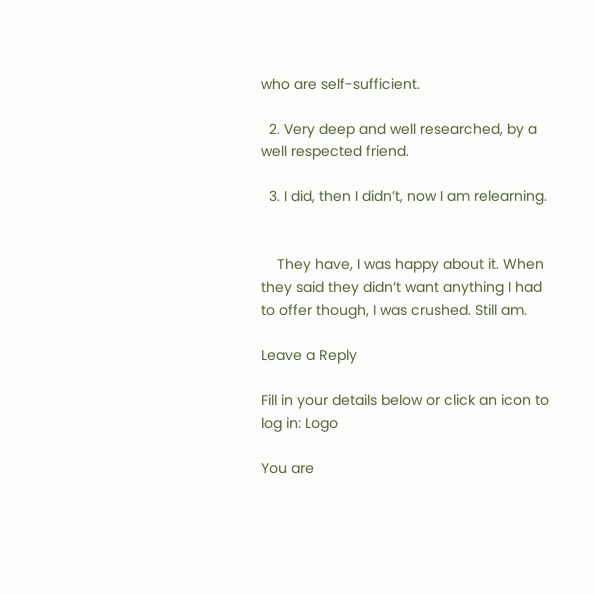who are self-sufficient.

  2. Very deep and well researched, by a well respected friend.

  3. I did, then I didn’t, now I am relearning.


    They have, I was happy about it. When they said they didn’t want anything I had to offer though, I was crushed. Still am.

Leave a Reply

Fill in your details below or click an icon to log in: Logo

You are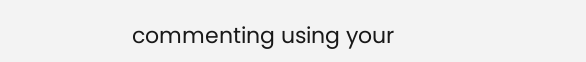commenting using your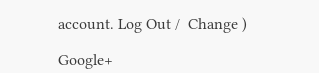account. Log Out /  Change )

Google+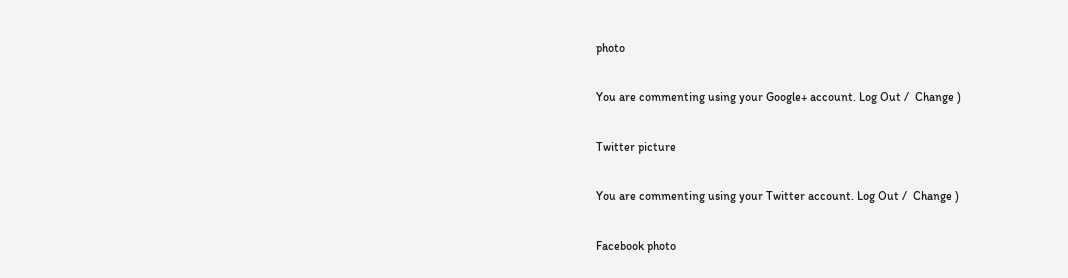photo

You are commenting using your Google+ account. Log Out /  Change )

Twitter picture

You are commenting using your Twitter account. Log Out /  Change )

Facebook photo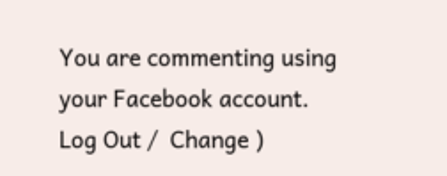You are commenting using your Facebook account. Log Out /  Change )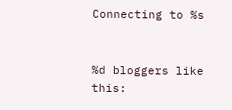Connecting to %s


%d bloggers like this: